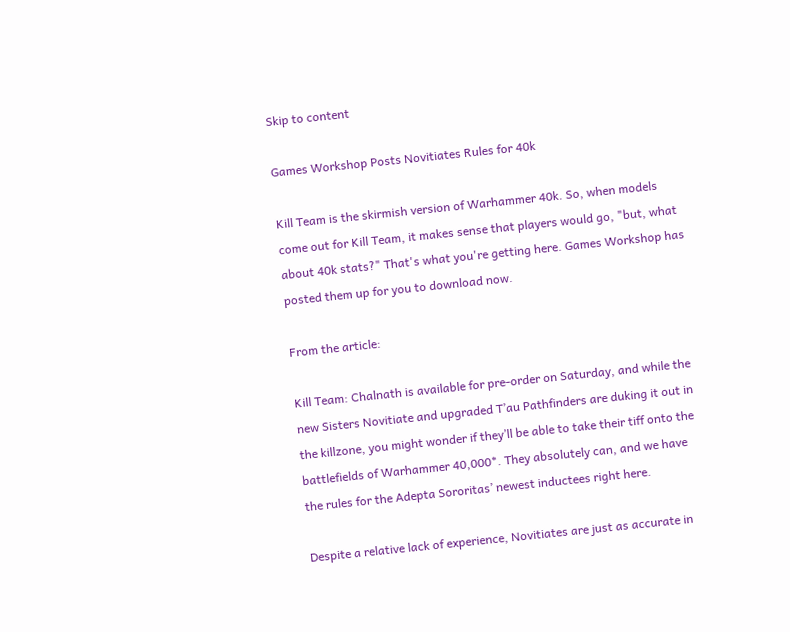Skip to content

Games Workshop Posts Novitiates Rules for 40k

Kill Team is the skirmish version of Warhammer 40k. So, when models come out for Kill Team, it makes sense that players would go, "but, what about 40k stats?" That's what you're getting here. Games Workshop has posted them up for you to download now.

From the article:

Kill Team: Chalnath is available for pre-order on Saturday, and while the new Sisters Novitiate and upgraded T’au Pathfinders are duking it out in the killzone, you might wonder if they’ll be able to take their tiff onto the battlefields of Warhammer 40,000*. They absolutely can, and we have the rules for the Adepta Sororitas’ newest inductees right here.

Despite a relative lack of experience, Novitiates are just as accurate in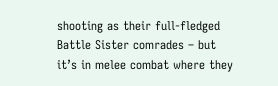shooting as their full-fledged Battle Sister comrades – but it’s in melee combat where they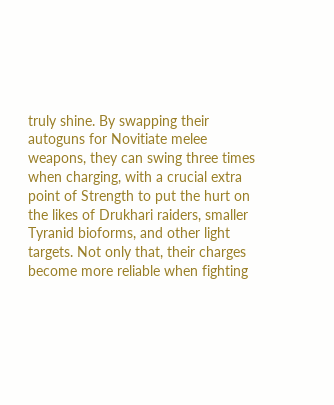truly shine. By swapping their autoguns for Novitiate melee weapons, they can swing three times when charging, with a crucial extra point of Strength to put the hurt on the likes of Drukhari raiders, smaller Tyranid bioforms, and other light targets. Not only that, their charges become more reliable when fighting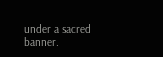under a sacred banner.